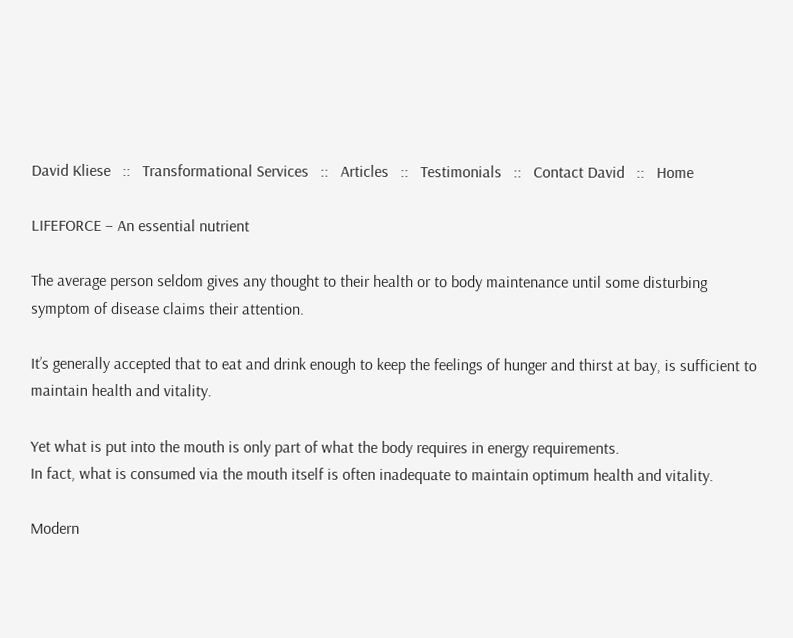David Kliese   ::   Transformational Services   ::   Articles   ::   Testimonials   ::   Contact David   ::   Home

LIFEFORCE – An essential nutrient

The average person seldom gives any thought to their health or to body maintenance until some disturbing symptom of disease claims their attention.

It’s generally accepted that to eat and drink enough to keep the feelings of hunger and thirst at bay, is sufficient to maintain health and vitality.

Yet what is put into the mouth is only part of what the body requires in energy requirements.
In fact, what is consumed via the mouth itself is often inadequate to maintain optimum health and vitality.

Modern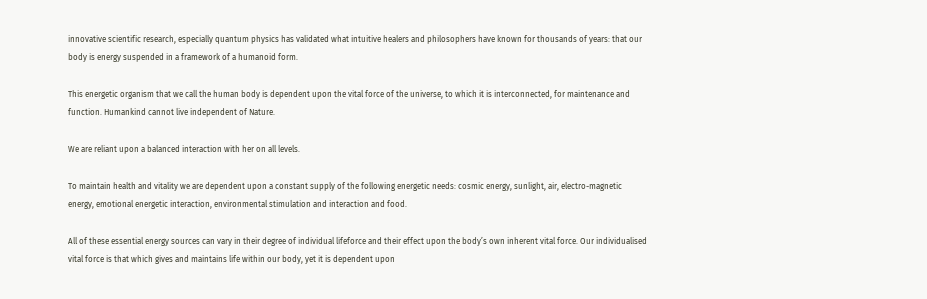innovative scientific research, especially quantum physics has validated what intuitive healers and philosophers have known for thousands of years: that our body is energy suspended in a framework of a humanoid form.

This energetic organism that we call the human body is dependent upon the vital force of the universe, to which it is interconnected, for maintenance and function. Humankind cannot live independent of Nature.

We are reliant upon a balanced interaction with her on all levels.

To maintain health and vitality we are dependent upon a constant supply of the following energetic needs: cosmic energy, sunlight, air, electro-magnetic energy, emotional energetic interaction, environmental stimulation and interaction and food.

All of these essential energy sources can vary in their degree of individual lifeforce and their effect upon the body’s own inherent vital force. Our individualised vital force is that which gives and maintains life within our body, yet it is dependent upon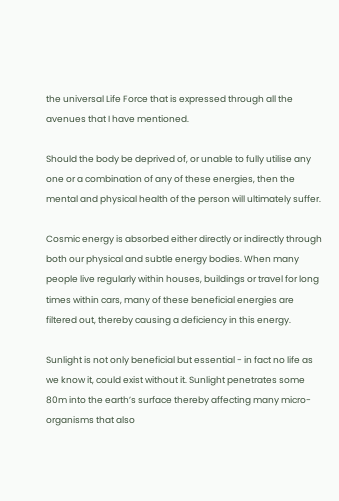the universal Life Force that is expressed through all the avenues that I have mentioned.

Should the body be deprived of, or unable to fully utilise any one or a combination of any of these energies, then the mental and physical health of the person will ultimately suffer.

Cosmic energy is absorbed either directly or indirectly through both our physical and subtle energy bodies. When many people live regularly within houses, buildings or travel for long times within cars, many of these beneficial energies are filtered out, thereby causing a deficiency in this energy.

Sunlight is not only beneficial but essential - in fact no life as we know it, could exist without it. Sunlight penetrates some 80m into the earth’s surface thereby affecting many micro-organisms that also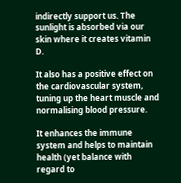indirectly support us. The sunlight is absorbed via our skin where it creates vitamin D.

It also has a positive effect on the cardiovascular system, tuning up the heart muscle and normalising blood pressure.

It enhances the immune system and helps to maintain health (yet balance with regard to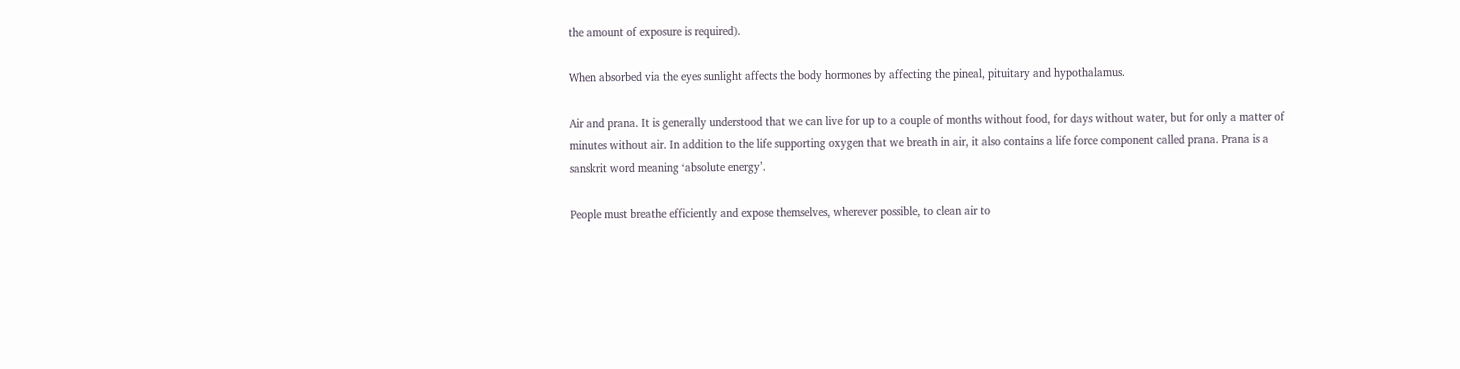the amount of exposure is required).

When absorbed via the eyes sunlight affects the body hormones by affecting the pineal, pituitary and hypothalamus.

Air and prana. It is generally understood that we can live for up to a couple of months without food, for days without water, but for only a matter of minutes without air. In addition to the life supporting oxygen that we breath in air, it also contains a life force component called prana. Prana is a sanskrit word meaning ‘absolute energy’.

People must breathe efficiently and expose themselves, wherever possible, to clean air to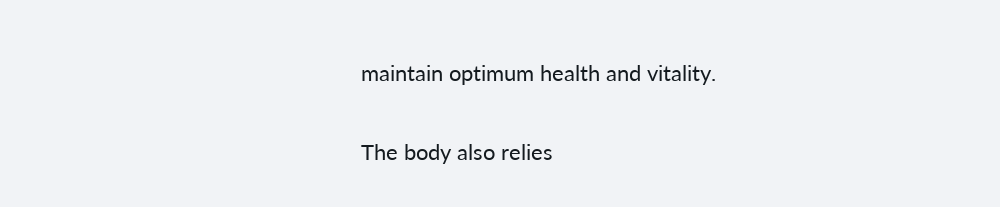maintain optimum health and vitality.

The body also relies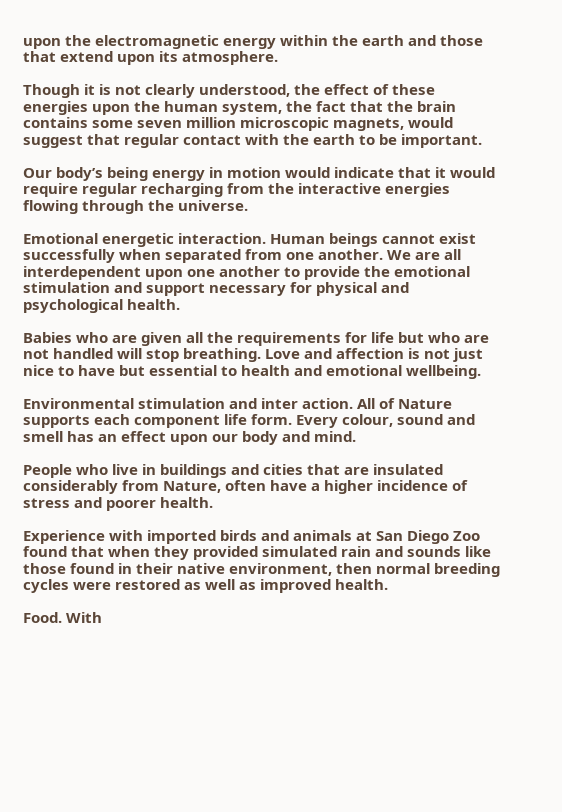upon the electromagnetic energy within the earth and those that extend upon its atmosphere.

Though it is not clearly understood, the effect of these energies upon the human system, the fact that the brain contains some seven million microscopic magnets, would suggest that regular contact with the earth to be important.

Our body’s being energy in motion would indicate that it would require regular recharging from the interactive energies flowing through the universe.

Emotional energetic interaction. Human beings cannot exist successfully when separated from one another. We are all interdependent upon one another to provide the emotional stimulation and support necessary for physical and psychological health.

Babies who are given all the requirements for life but who are not handled will stop breathing. Love and affection is not just nice to have but essential to health and emotional wellbeing.

Environmental stimulation and inter action. All of Nature supports each component life form. Every colour, sound and smell has an effect upon our body and mind.

People who live in buildings and cities that are insulated considerably from Nature, often have a higher incidence of stress and poorer health.

Experience with imported birds and animals at San Diego Zoo found that when they provided simulated rain and sounds like those found in their native environment, then normal breeding cycles were restored as well as improved health.

Food. With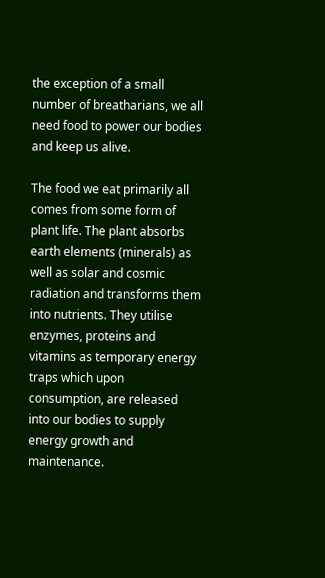the exception of a small number of breatharians, we all need food to power our bodies and keep us alive.

The food we eat primarily all comes from some form of plant life. The plant absorbs earth elements (minerals) as well as solar and cosmic radiation and transforms them into nutrients. They utilise enzymes, proteins and vitamins as temporary energy traps which upon consumption, are released into our bodies to supply energy growth and maintenance.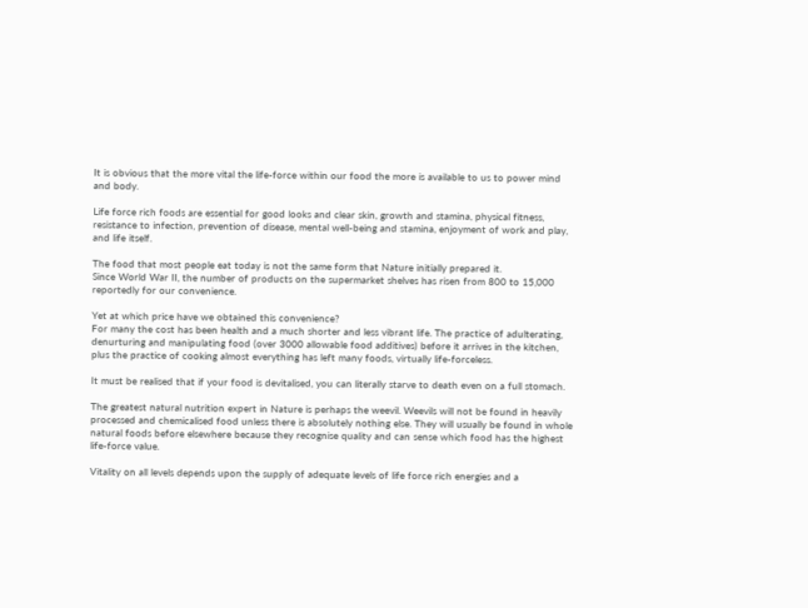It is obvious that the more vital the life-force within our food the more is available to us to power mind and body.

Life force rich foods are essential for good looks and clear skin, growth and stamina, physical fitness, resistance to infection, prevention of disease, mental well-being and stamina, enjoyment of work and play, and life itself.

The food that most people eat today is not the same form that Nature initially prepared it.
Since World War II, the number of products on the supermarket shelves has risen from 800 to 15,000 reportedly for our convenience.

Yet at which price have we obtained this convenience?
For many the cost has been health and a much shorter and less vibrant life. The practice of adulterating, denurturing and manipulating food (over 3000 allowable food additives) before it arrives in the kitchen, plus the practice of cooking almost everything has left many foods, virtually life-forceless.

It must be realised that if your food is devitalised, you can literally starve to death even on a full stomach.

The greatest natural nutrition expert in Nature is perhaps the weevil. Weevils will not be found in heavily processed and chemicalised food unless there is absolutely nothing else. They will usually be found in whole natural foods before elsewhere because they recognise quality and can sense which food has the highest life-force value.

Vitality on all levels depends upon the supply of adequate levels of life force rich energies and a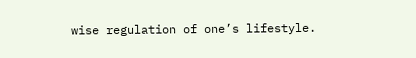wise regulation of one’s lifestyle.